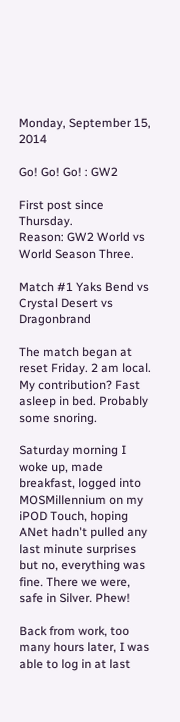Monday, September 15, 2014

Go! Go! Go! : GW2

First post since Thursday.
Reason: GW2 World vs World Season Three.

Match #1 Yaks Bend vs Crystal Desert vs Dragonbrand

The match began at reset Friday. 2 am local. My contribution? Fast asleep in bed. Probably some snoring.

Saturday morning I woke up, made breakfast, logged into MOSMillennium on my iPOD Touch, hoping ANet hadn't pulled any last minute surprises but no, everything was fine. There we were, safe in Silver. Phew!

Back from work, too many hours later, I was able to log in at last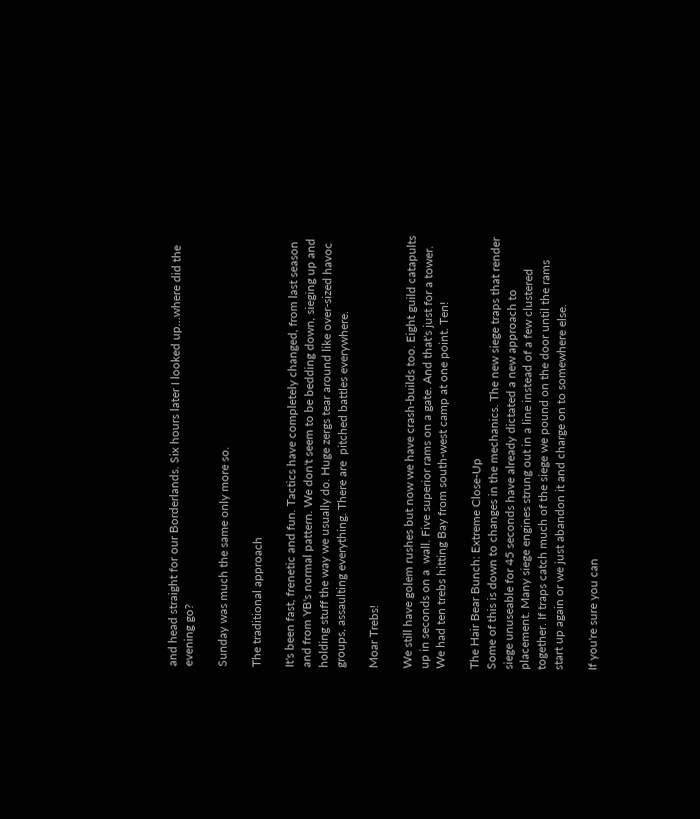and head straight for our Borderlands. Six hours later I looked up...where did the evening go?

Sunday was much the same only more so.

The traditional approach

It's been fast, frenetic and fun. Tactics have completely changed, from last season and from YB's normal pattern. We don't seem to be bedding down, sieging up and holding stuff the way we usually do. Huge zergs tear around like over-sized havoc groups, assaulting everything. There are  pitched battles everywhere.

Moar Trebs!

We still have golem rushes but now we have crash-builds too. Eight guild catapults up in seconds on a  wall. Five superior rams on a gate. And that's just for a tower. We had ten trebs hitting Bay from south-west camp at one point. Ten!

The Hair Bear Bunch: Extreme Close-Up
Some of this is down to changes in the mechanics. The new siege traps that render siege unuseable for 45 seconds have already dictated a new approach to placement. Many siege engines strung out in a line instead of a few clustered together. If traps catch much of the siege we pound on the door until the rams start up again or we just abandon it and charge on to somewhere else.

If you're sure you can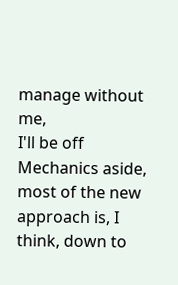manage without me,
I'll be off
Mechanics aside, most of the new approach is, I think, down to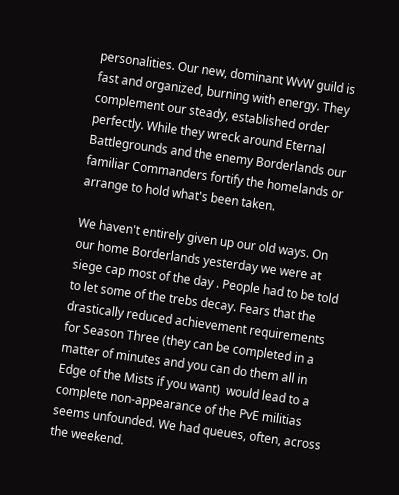personalities. Our new, dominant WvW guild is fast and organized, burning with energy. They complement our steady, established order perfectly. While they wreck around Eternal Battlegrounds and the enemy Borderlands our familiar Commanders fortify the homelands or arrange to hold what's been taken.

We haven't entirely given up our old ways. On our home Borderlands yesterday we were at siege cap most of the day . People had to be told to let some of the trebs decay. Fears that the drastically reduced achievement requirements for Season Three (they can be completed in a matter of minutes and you can do them all in Edge of the Mists if you want)  would lead to a complete non-appearance of the PvE militias seems unfounded. We had queues, often, across the weekend.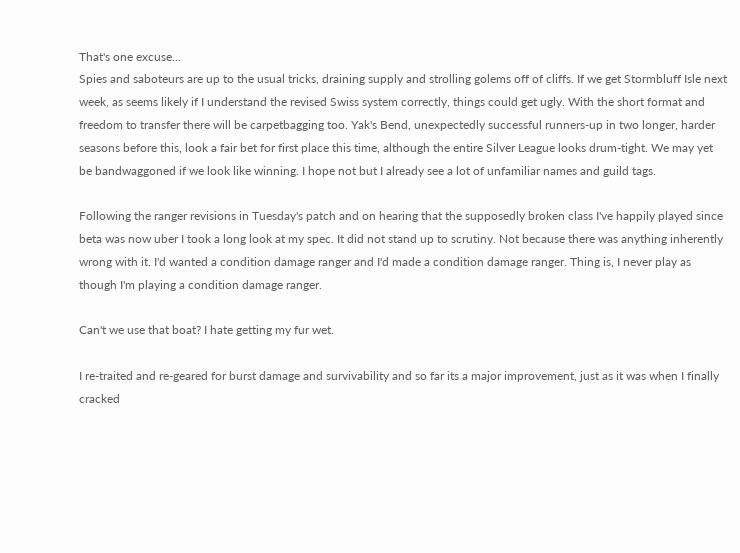That's one excuse...
Spies and saboteurs are up to the usual tricks, draining supply and strolling golems off of cliffs. If we get Stormbluff Isle next week, as seems likely if I understand the revised Swiss system correctly, things could get ugly. With the short format and freedom to transfer there will be carpetbagging too. Yak's Bend, unexpectedly successful runners-up in two longer, harder seasons before this, look a fair bet for first place this time, although the entire Silver League looks drum-tight. We may yet be bandwaggoned if we look like winning. I hope not but I already see a lot of unfamiliar names and guild tags.

Following the ranger revisions in Tuesday's patch and on hearing that the supposedly broken class I've happily played since beta was now uber I took a long look at my spec. It did not stand up to scrutiny. Not because there was anything inherently wrong with it. I'd wanted a condition damage ranger and I'd made a condition damage ranger. Thing is, I never play as though I'm playing a condition damage ranger.

Can't we use that boat? I hate getting my fur wet.

I re-traited and re-geared for burst damage and survivability and so far its a major improvement, just as it was when I finally cracked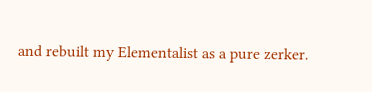and rebuilt my Elementalist as a pure zerker.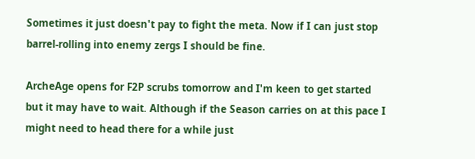Sometimes it just doesn't pay to fight the meta. Now if I can just stop barrel-rolling into enemy zergs I should be fine.

ArcheAge opens for F2P scrubs tomorrow and I'm keen to get started but it may have to wait. Although if the Season carries on at this pace I might need to head there for a while just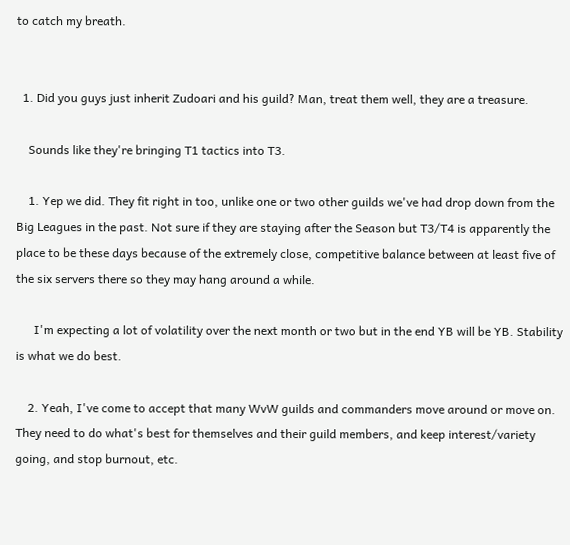to catch my breath.


  1. Did you guys just inherit Zudoari and his guild? Man, treat them well, they are a treasure.

    Sounds like they're bringing T1 tactics into T3.

    1. Yep we did. They fit right in too, unlike one or two other guilds we've had drop down from the Big Leagues in the past. Not sure if they are staying after the Season but T3/T4 is apparently the place to be these days because of the extremely close, competitive balance between at least five of the six servers there so they may hang around a while.

      I'm expecting a lot of volatility over the next month or two but in the end YB will be YB. Stability is what we do best.

    2. Yeah, I've come to accept that many WvW guilds and commanders move around or move on. They need to do what's best for themselves and their guild members, and keep interest/variety going, and stop burnout, etc.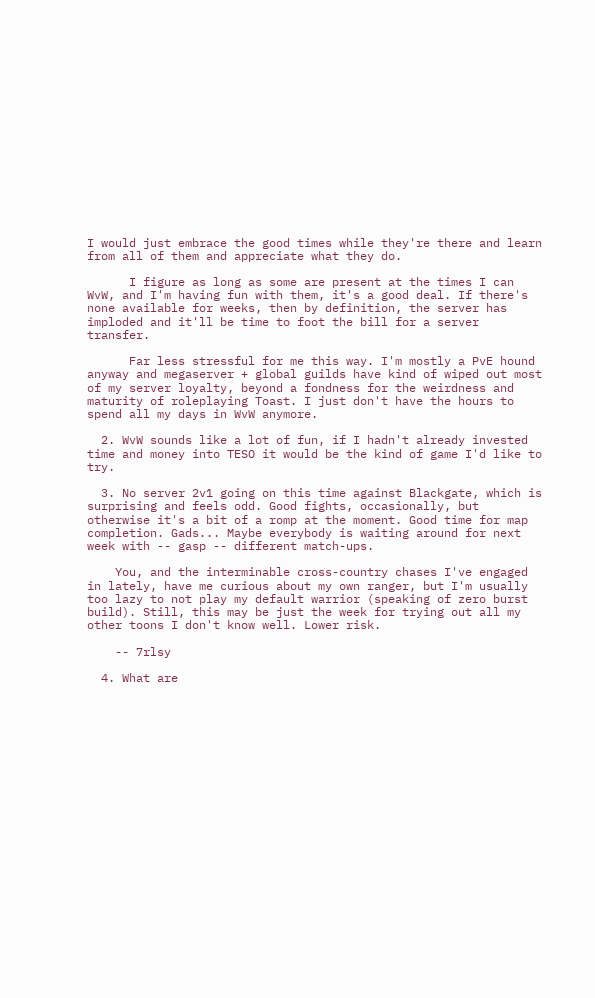I would just embrace the good times while they're there and learn from all of them and appreciate what they do.

      I figure as long as some are present at the times I can WvW, and I'm having fun with them, it's a good deal. If there's none available for weeks, then by definition, the server has imploded and it'll be time to foot the bill for a server transfer.

      Far less stressful for me this way. I'm mostly a PvE hound anyway and megaserver + global guilds have kind of wiped out most of my server loyalty, beyond a fondness for the weirdness and maturity of roleplaying Toast. I just don't have the hours to spend all my days in WvW anymore.

  2. WvW sounds like a lot of fun, if I hadn't already invested time and money into TESO it would be the kind of game I'd like to try.

  3. No server 2v1 going on this time against Blackgate, which is surprising and feels odd. Good fights, occasionally, but otherwise it's a bit of a romp at the moment. Good time for map completion. Gads... Maybe everybody is waiting around for next week with -- gasp -- different match-ups.

    You, and the interminable cross-country chases I've engaged in lately, have me curious about my own ranger, but I'm usually too lazy to not play my default warrior (speaking of zero burst build). Still, this may be just the week for trying out all my other toons I don't know well. Lower risk.

    -- 7rlsy

  4. What are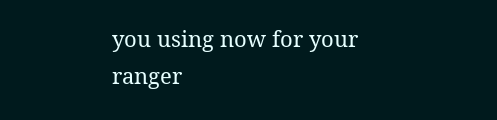you using now for your ranger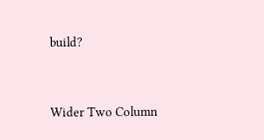build?


Wider Two Column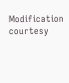Modification courtesy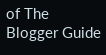of The Blogger Guide